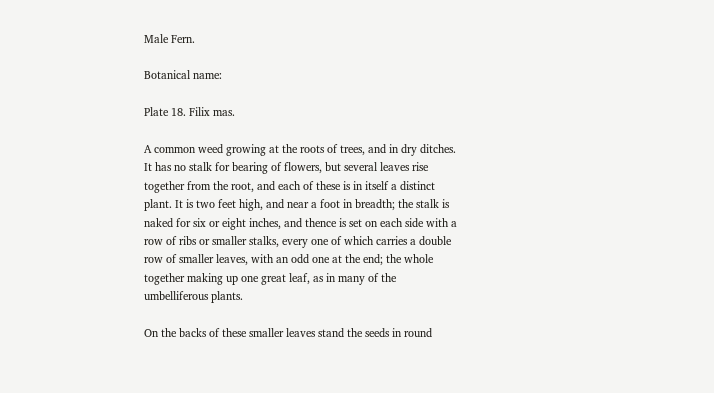Male Fern.

Botanical name:

Plate 18. Filix mas.

A common weed growing at the roots of trees, and in dry ditches. It has no stalk for bearing of flowers, but several leaves rise together from the root, and each of these is in itself a distinct plant. It is two feet high, and near a foot in breadth; the stalk is naked for six or eight inches, and thence is set on each side with a row of ribs or smaller stalks, every one of which carries a double row of smaller leaves, with an odd one at the end; the whole together making up one great leaf, as in many of the umbelliferous plants.

On the backs of these smaller leaves stand the seeds in round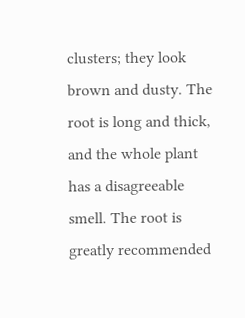clusters; they look brown and dusty. The root is long and thick, and the whole plant has a disagreeable smell. The root is greatly recommended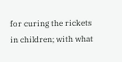for curing the rickets in children; with what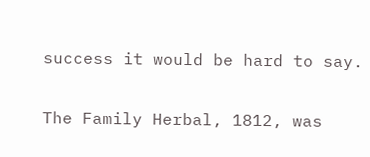success it would be hard to say.

The Family Herbal, 1812, was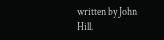written by John Hill.